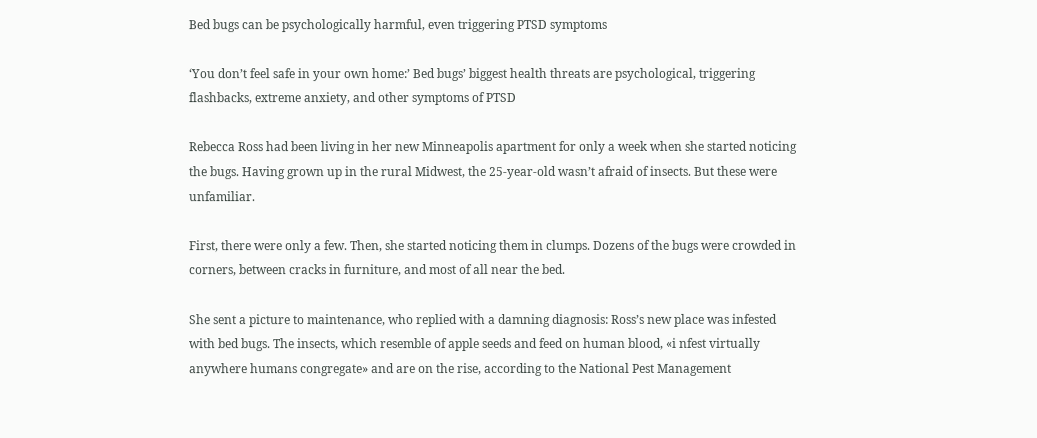Bed bugs can be psychologically harmful, even triggering PTSD symptoms

‘You don’t feel safe in your own home:’ Bed bugs’ biggest health threats are psychological, triggering flashbacks, extreme anxiety, and other symptoms of PTSD

Rebecca Ross had been living in her new Minneapolis apartment for only a week when she started noticing the bugs. Having grown up in the rural Midwest, the 25-year-old wasn’t afraid of insects. But these were unfamiliar.

First, there were only a few. Then, she started noticing them in clumps. Dozens of the bugs were crowded in corners, between cracks in furniture, and most of all near the bed.

She sent a picture to maintenance, who replied with a damning diagnosis: Ross’s new place was infested with bed bugs. The insects, which resemble of apple seeds and feed on human blood, «i nfest virtually anywhere humans congregate» and are on the rise, according to the National Pest Management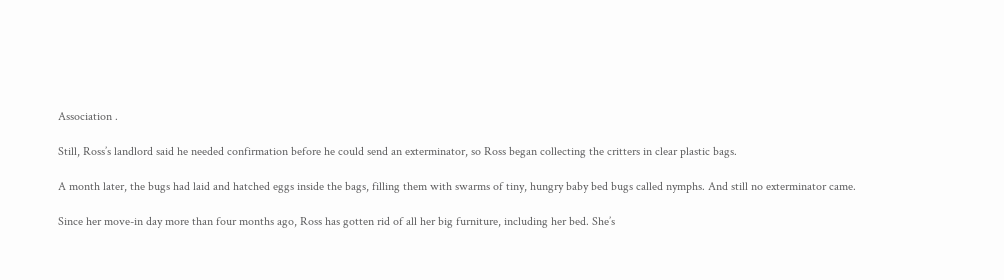Association .

Still, Ross’s landlord said he needed confirmation before he could send an exterminator, so Ross began collecting the critters in clear plastic bags.

A month later, the bugs had laid and hatched eggs inside the bags, filling them with swarms of tiny, hungry baby bed bugs called nymphs. And still no exterminator came.

Since her move-in day more than four months ago, Ross has gotten rid of all her big furniture, including her bed. She’s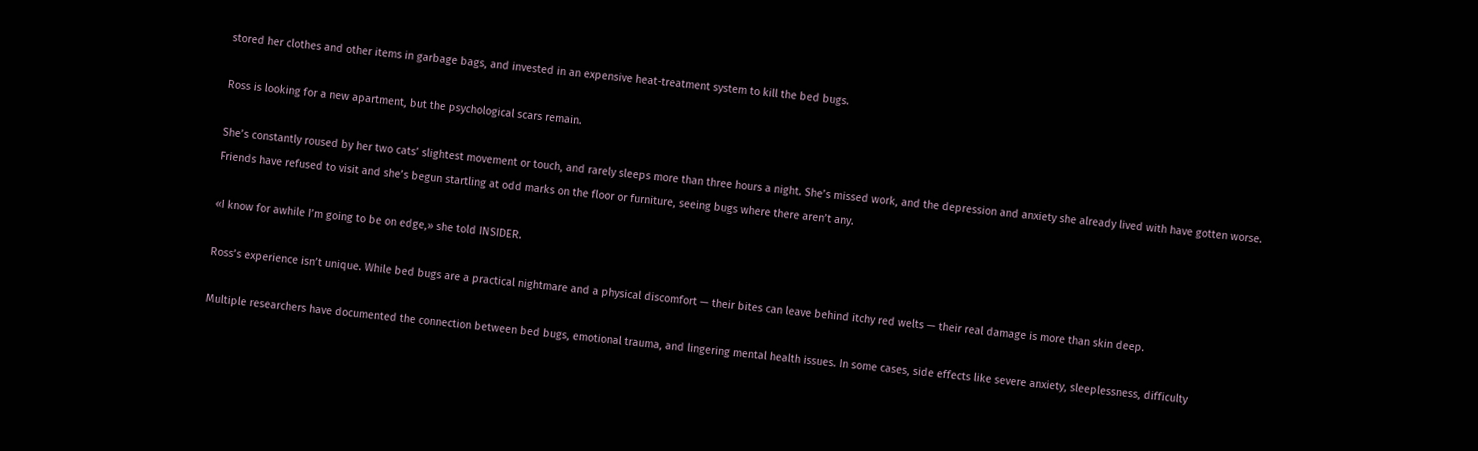stored her clothes and other items in garbage bags, and invested in an expensive heat-treatment system to kill the bed bugs.

Ross is looking for a new apartment, but the psychological scars remain.

She’s constantly roused by her two cats’ slightest movement or touch, and rarely sleeps more than three hours a night. She’s missed work, and the depression and anxiety she already lived with have gotten worse. Friends have refused to visit and she’s begun startling at odd marks on the floor or furniture, seeing bugs where there aren’t any.

«I know for awhile I’m going to be on edge,» she told INSIDER.

Ross’s experience isn’t unique. While bed bugs are a practical nightmare and a physical discomfort — their bites can leave behind itchy red welts — their real damage is more than skin deep.

Multiple researchers have documented the connection between bed bugs, emotional trauma, and lingering mental health issues. In some cases, side effects like severe anxiety, sleeplessness, difficulty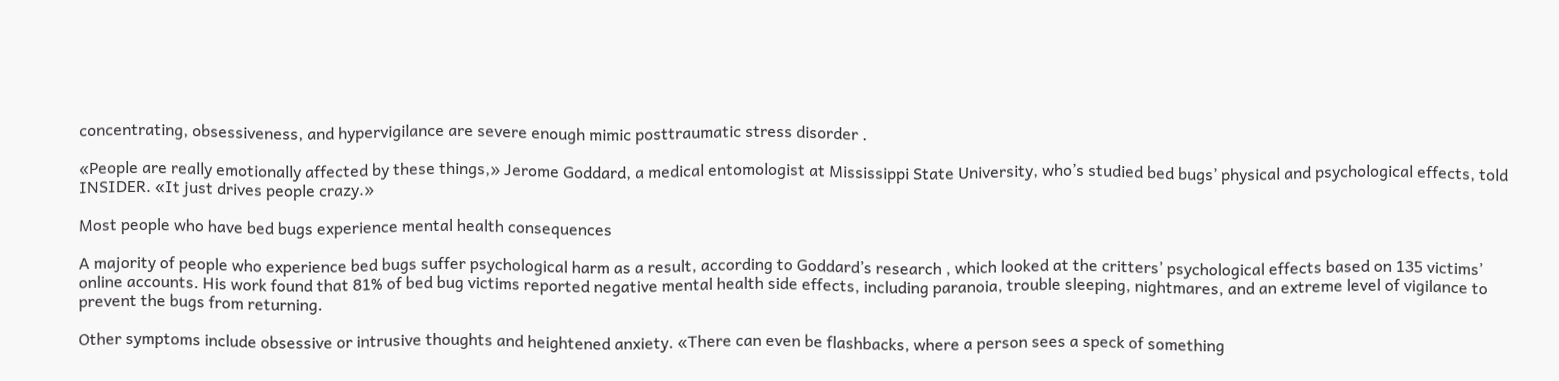concentrating, obsessiveness, and hypervigilance are severe enough mimic posttraumatic stress disorder .

«People are really emotionally affected by these things,» Jerome Goddard, a medical entomologist at Mississippi State University, who’s studied bed bugs’ physical and psychological effects, told INSIDER. «It just drives people crazy.»

Most people who have bed bugs experience mental health consequences

A majority of people who experience bed bugs suffer psychological harm as a result, according to Goddard’s research , which looked at the critters’ psychological effects based on 135 victims’ online accounts. His work found that 81% of bed bug victims reported negative mental health side effects, including paranoia, trouble sleeping, nightmares, and an extreme level of vigilance to prevent the bugs from returning.

Other symptoms include obsessive or intrusive thoughts and heightened anxiety. «There can even be flashbacks, where a person sees a speck of something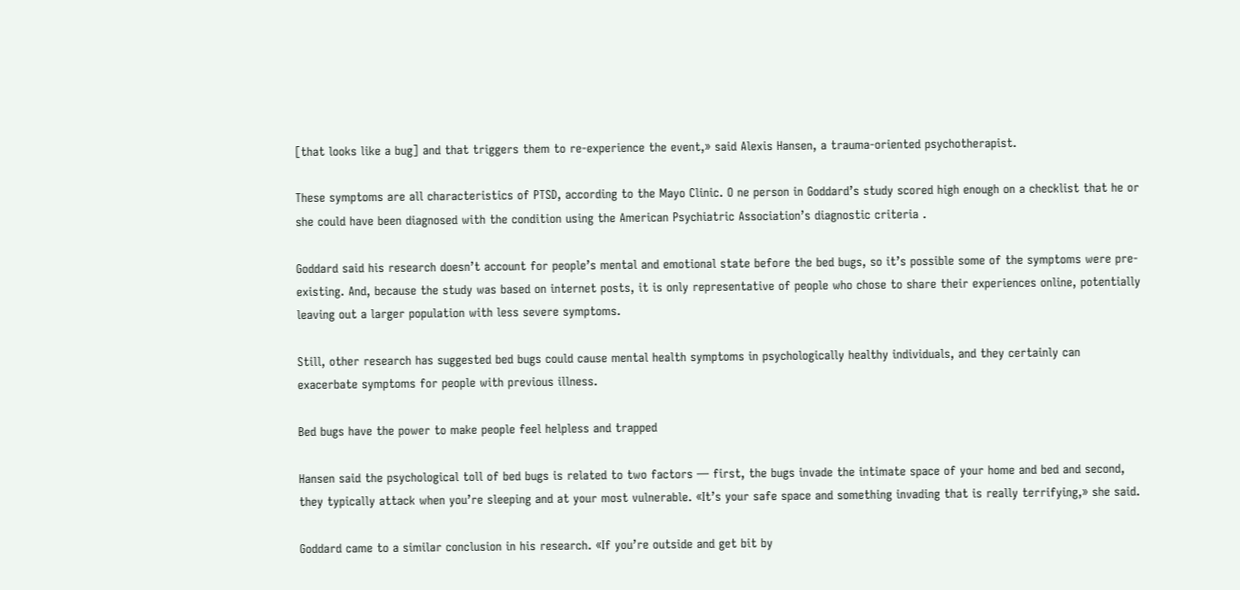[that looks like a bug] and that triggers them to re-experience the event,» said Alexis Hansen, a trauma-oriented psychotherapist.

These symptoms are all characteristics of PTSD, according to the Mayo Clinic. O ne person in Goddard’s study scored high enough on a checklist that he or she could have been diagnosed with the condition using the American Psychiatric Association’s diagnostic criteria .

Goddard said his research doesn’t account for people’s mental and emotional state before the bed bugs, so it’s possible some of the symptoms were pre-existing. And, because the study was based on internet posts, it is only representative of people who chose to share their experiences online, potentially leaving out a larger population with less severe symptoms.

Still, other research has suggested bed bugs could cause mental health symptoms in psychologically healthy individuals, and they certainly can exacerbate symptoms for people with previous illness.

Bed bugs have the power to make people feel helpless and trapped

Hansen said the psychological toll of bed bugs is related to two factors — first, the bugs invade the intimate space of your home and bed and second, they typically attack when you’re sleeping and at your most vulnerable. «It’s your safe space and something invading that is really terrifying,» she said.

Goddard came to a similar conclusion in his research. «If you’re outside and get bit by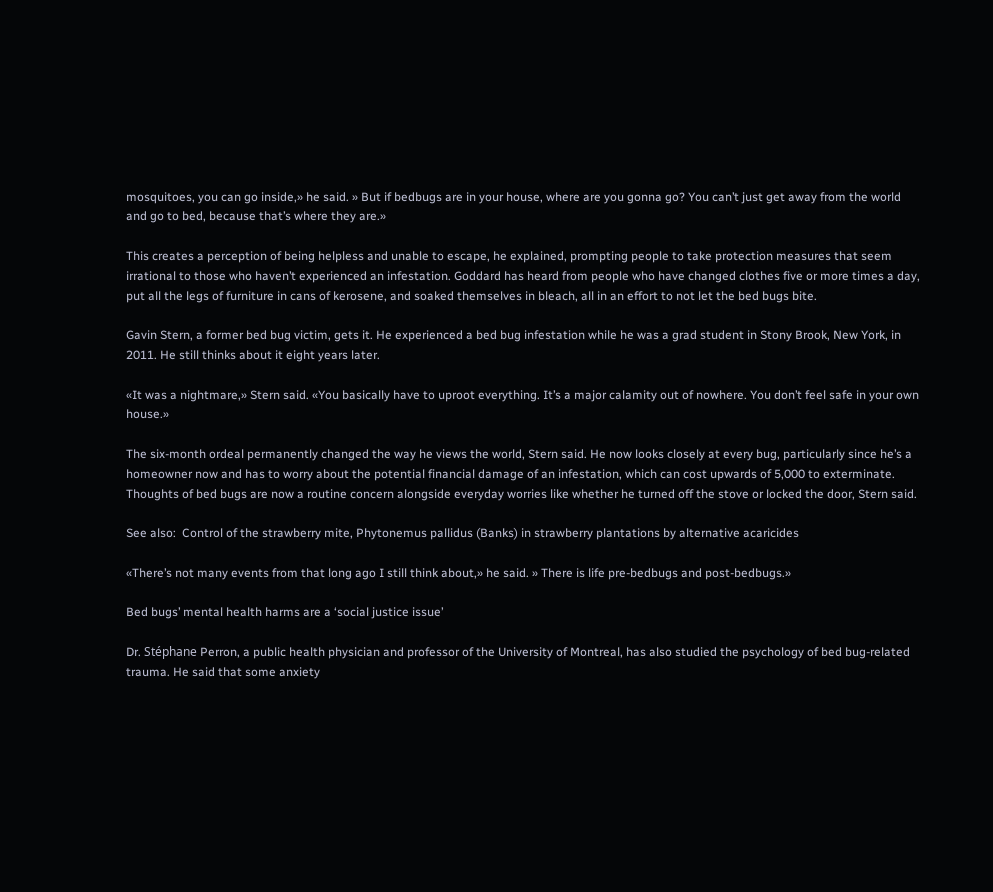mosquitoes, you can go inside,» he said. » But if bedbugs are in your house, where are you gonna go? You can’t just get away from the world and go to bed, because that’s where they are.»

This creates a perception of being helpless and unable to escape, he explained, prompting people to take protection measures that seem irrational to those who haven’t experienced an infestation. Goddard has heard from people who have changed clothes five or more times a day, put all the legs of furniture in cans of kerosene, and soaked themselves in bleach, all in an effort to not let the bed bugs bite.

Gavin Stern, a former bed bug victim, gets it. He experienced a bed bug infestation while he was a grad student in Stony Brook, New York, in 2011. He still thinks about it eight years later.

«It was a nightmare,» Stern said. «You basically have to uproot everything. It’s a major calamity out of nowhere. You don’t feel safe in your own house.»

The six-month ordeal permanently changed the way he views the world, Stern said. He now looks closely at every bug, particularly since he’s a homeowner now and has to worry about the potential financial damage of an infestation, which can cost upwards of 5,000 to exterminate. Thoughts of bed bugs are now a routine concern alongside everyday worries like whether he turned off the stove or locked the door, Stern said.

See also:  Control of the strawberry mite, Phytonemus pallidus (Banks) in strawberry plantations by alternative acaricides

«There’s not many events from that long ago I still think about,» he said. » There is life pre-bedbugs and post-bedbugs.»

Bed bugs’ mental health harms are a ‘social justice issue’

Dr. Stéphane Perron, a public health physician and professor of the University of Montreal, has also studied the psychology of bed bug-related trauma. He said that some anxiety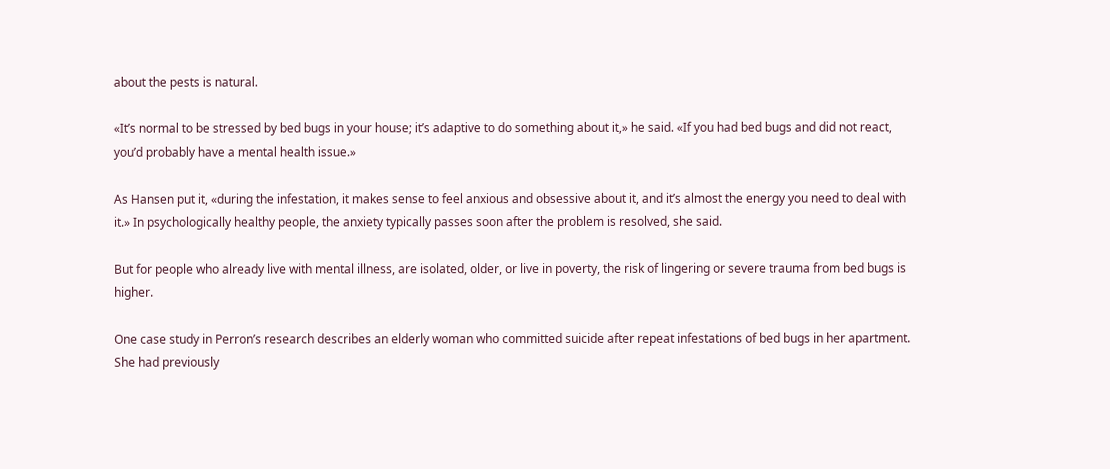about the pests is natural.

«It’s normal to be stressed by bed bugs in your house; it’s adaptive to do something about it,» he said. «If you had bed bugs and did not react, you’d probably have a mental health issue.»

As Hansen put it, «during the infestation, it makes sense to feel anxious and obsessive about it, and it’s almost the energy you need to deal with it.» In psychologically healthy people, the anxiety typically passes soon after the problem is resolved, she said.

But for people who already live with mental illness, are isolated, older, or live in poverty, the risk of lingering or severe trauma from bed bugs is higher.

One case study in Perron’s research describes an elderly woman who committed suicide after repeat infestations of bed bugs in her apartment. She had previously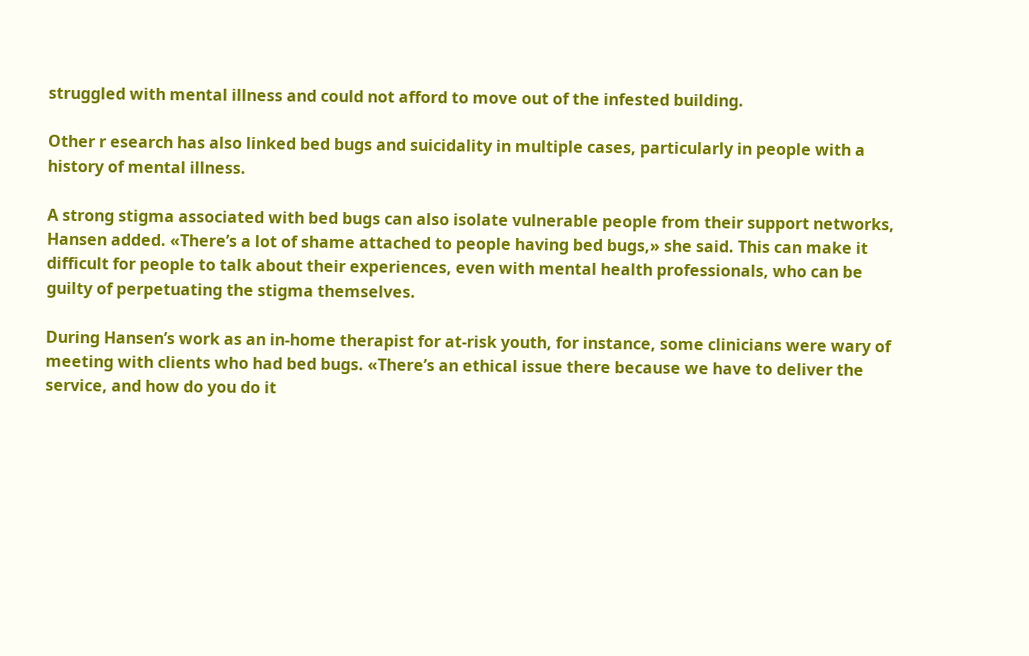struggled with mental illness and could not afford to move out of the infested building.

Other r esearch has also linked bed bugs and suicidality in multiple cases, particularly in people with a history of mental illness.

A strong stigma associated with bed bugs can also isolate vulnerable people from their support networks, Hansen added. «There’s a lot of shame attached to people having bed bugs,» she said. This can make it difficult for people to talk about their experiences, even with mental health professionals, who can be guilty of perpetuating the stigma themselves.

During Hansen’s work as an in-home therapist for at-risk youth, for instance, some clinicians were wary of meeting with clients who had bed bugs. «There’s an ethical issue there because we have to deliver the service, and how do you do it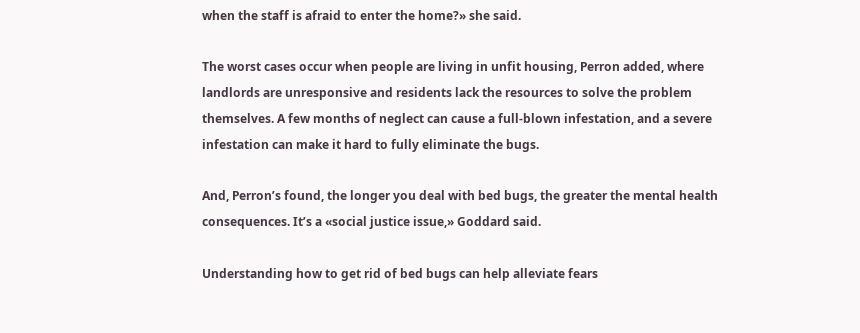when the staff is afraid to enter the home?» she said.

The worst cases occur when people are living in unfit housing, Perron added, where landlords are unresponsive and residents lack the resources to solve the problem themselves. A few months of neglect can cause a full-blown infestation, and a severe infestation can make it hard to fully eliminate the bugs.

And, Perron’s found, the longer you deal with bed bugs, the greater the mental health consequences. It’s a «social justice issue,» Goddard said.

Understanding how to get rid of bed bugs can help alleviate fears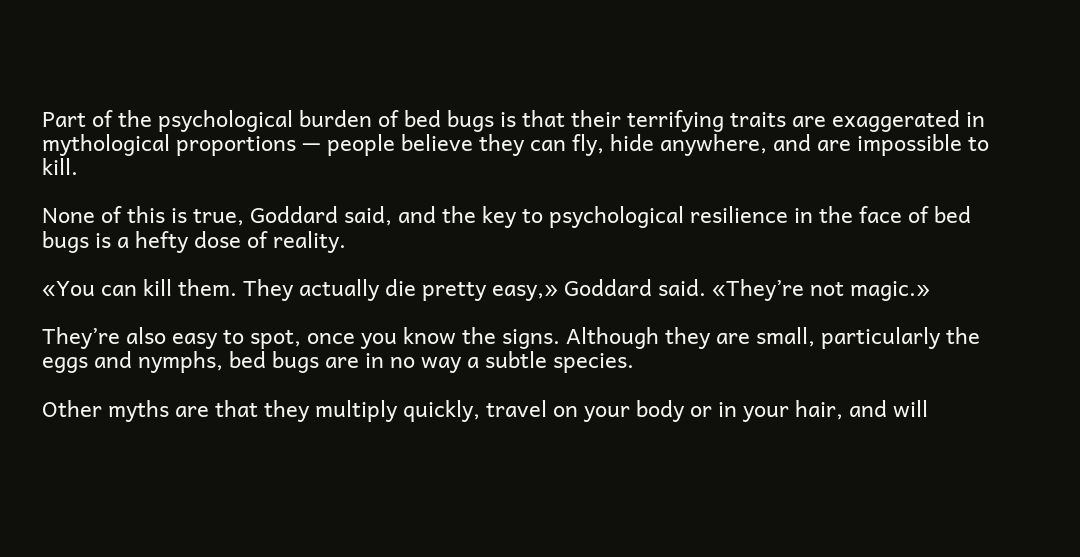Part of the psychological burden of bed bugs is that their terrifying traits are exaggerated in mythological proportions — people believe they can fly, hide anywhere, and are impossible to kill.

None of this is true, Goddard said, and the key to psychological resilience in the face of bed bugs is a hefty dose of reality.

«You can kill them. They actually die pretty easy,» Goddard said. «They’re not magic.»

They’re also easy to spot, once you know the signs. Although they are small, particularly the eggs and nymphs, bed bugs are in no way a subtle species.

Other myths are that they multiply quickly, travel on your body or in your hair, and will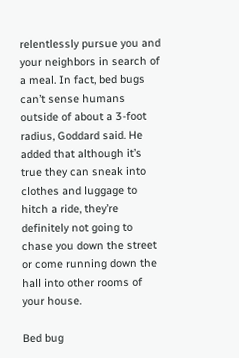relentlessly pursue you and your neighbors in search of a meal. In fact, bed bugs can’t sense humans outside of about a 3-foot radius, Goddard said. He added that although it’s true they can sneak into clothes and luggage to hitch a ride, they’re definitely not going to chase you down the street or come running down the hall into other rooms of your house.

Bed bug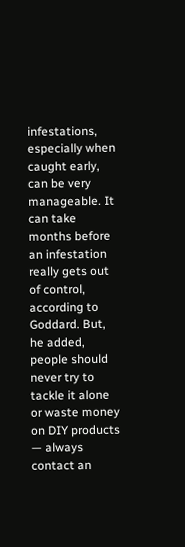infestations, especially when caught early, can be very manageable. It can take months before an infestation really gets out of control, according to Goddard. But, he added, people should never try to tackle it alone or waste money on DIY products — always contact an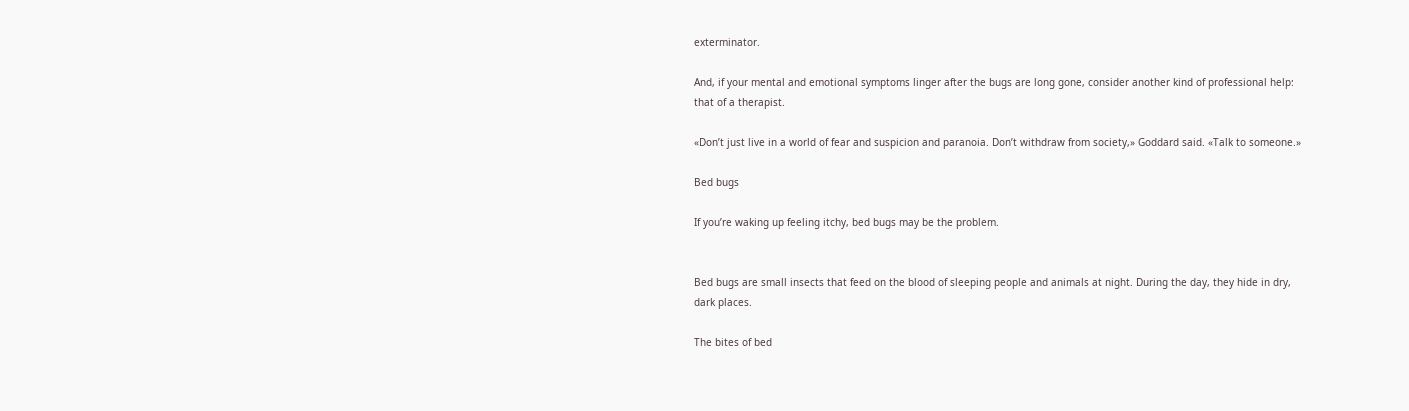exterminator.

And, if your mental and emotional symptoms linger after the bugs are long gone, consider another kind of professional help: that of a therapist.

«Don’t just live in a world of fear and suspicion and paranoia. Don’t withdraw from society,» Goddard said. «Talk to someone.»

Bed bugs

If you’re waking up feeling itchy, bed bugs may be the problem.


Bed bugs are small insects that feed on the blood of sleeping people and animals at night. During the day, they hide in dry, dark places.

The bites of bed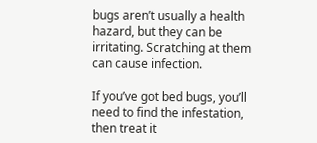bugs aren’t usually a health hazard, but they can be irritating. Scratching at them can cause infection.

If you’ve got bed bugs, you’ll need to find the infestation, then treat it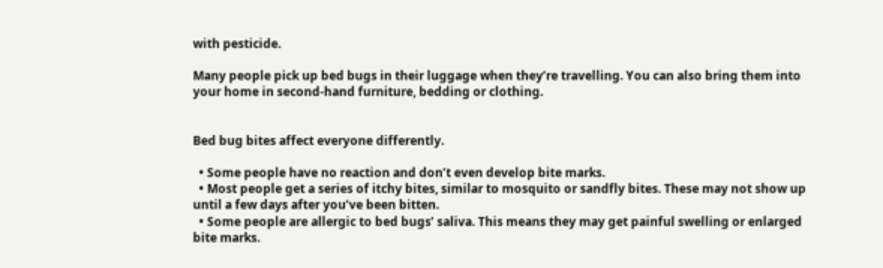with pesticide.

Many people pick up bed bugs in their luggage when they’re travelling. You can also bring them into your home in second-hand furniture, bedding or clothing.


Bed bug bites affect everyone differently.

  • Some people have no reaction and don’t even develop bite marks.
  • Most people get a series of itchy bites, similar to mosquito or sandfly bites. These may not show up until a few days after you’ve been bitten.
  • Some people are allergic to bed bugs’ saliva. This means they may get painful swelling or enlarged bite marks.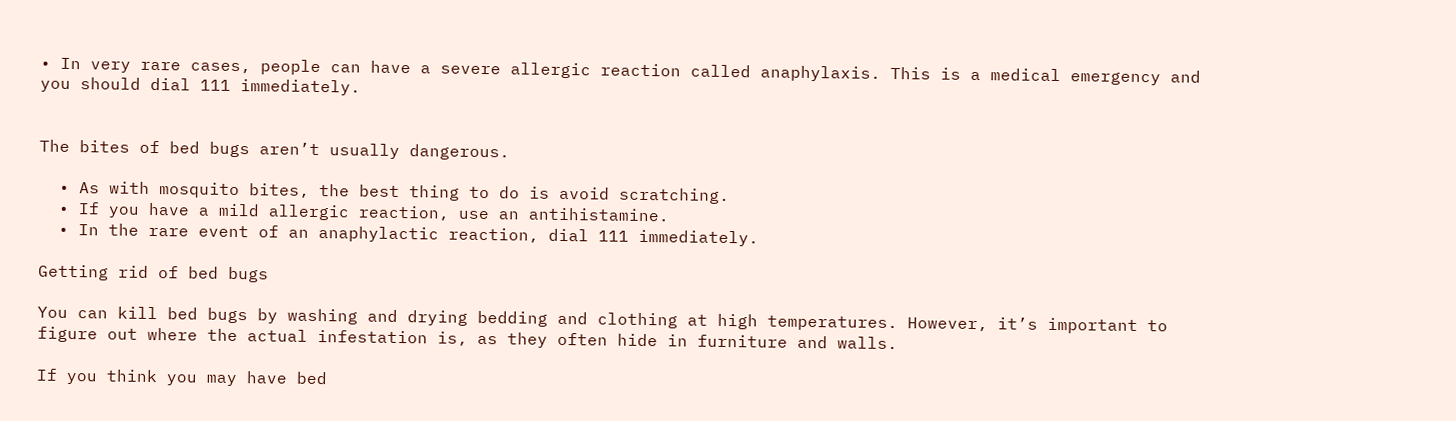• In very rare cases, people can have a severe allergic reaction called anaphylaxis. This is a medical emergency and you should dial 111 immediately.


The bites of bed bugs aren’t usually dangerous.

  • As with mosquito bites, the best thing to do is avoid scratching.
  • If you have a mild allergic reaction, use an antihistamine.
  • In the rare event of an anaphylactic reaction, dial 111 immediately.

Getting rid of bed bugs

You can kill bed bugs by washing and drying bedding and clothing at high temperatures. However, it’s important to figure out where the actual infestation is, as they often hide in furniture and walls.

If you think you may have bed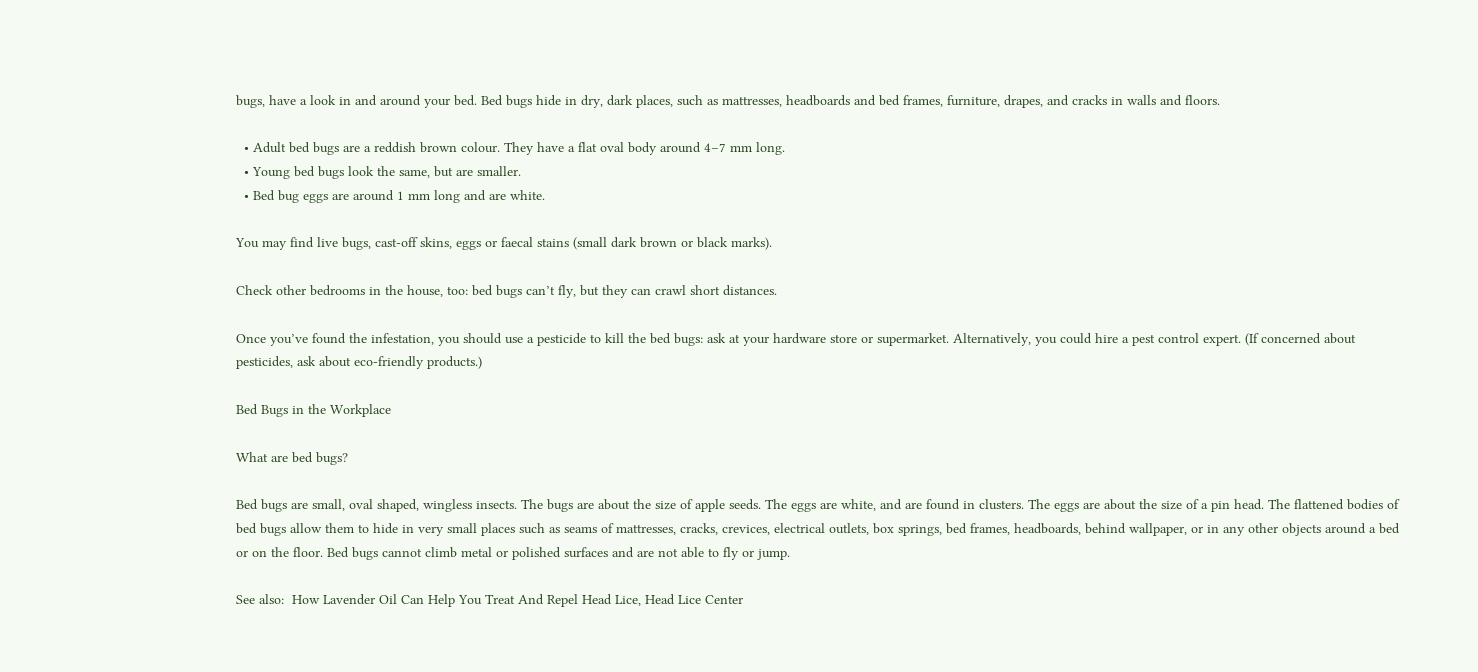bugs, have a look in and around your bed. Bed bugs hide in dry, dark places, such as mattresses, headboards and bed frames, furniture, drapes, and cracks in walls and floors.

  • Adult bed bugs are a reddish brown colour. They have a flat oval body around 4–7 mm long.
  • Young bed bugs look the same, but are smaller.
  • Bed bug eggs are around 1 mm long and are white.

You may find live bugs, cast-off skins, eggs or faecal stains (small dark brown or black marks).

Check other bedrooms in the house, too: bed bugs can’t fly, but they can crawl short distances.

Once you’ve found the infestation, you should use a pesticide to kill the bed bugs: ask at your hardware store or supermarket. Alternatively, you could hire a pest control expert. (If concerned about pesticides, ask about eco-friendly products.)

Bed Bugs in the Workplace

What are bed bugs?

Bed bugs are small, oval shaped, wingless insects. The bugs are about the size of apple seeds. The eggs are white, and are found in clusters. The eggs are about the size of a pin head. The flattened bodies of bed bugs allow them to hide in very small places such as seams of mattresses, cracks, crevices, electrical outlets, box springs, bed frames, headboards, behind wallpaper, or in any other objects around a bed or on the floor. Bed bugs cannot climb metal or polished surfaces and are not able to fly or jump.

See also:  How Lavender Oil Can Help You Treat And Repel Head Lice, Head Lice Center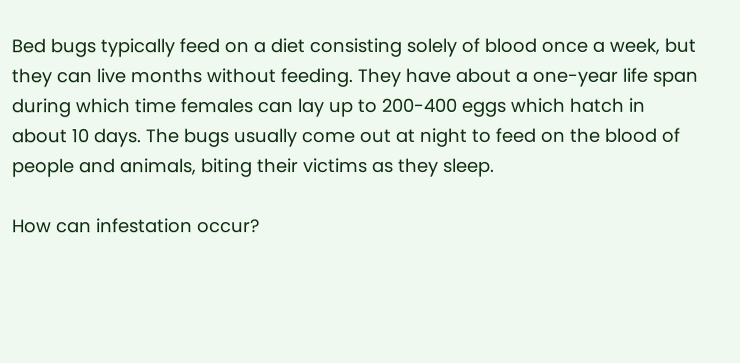Bed bugs typically feed on a diet consisting solely of blood once a week, but they can live months without feeding. They have about a one-year life span during which time females can lay up to 200-400 eggs which hatch in about 10 days. The bugs usually come out at night to feed on the blood of people and animals, biting their victims as they sleep.

How can infestation occur?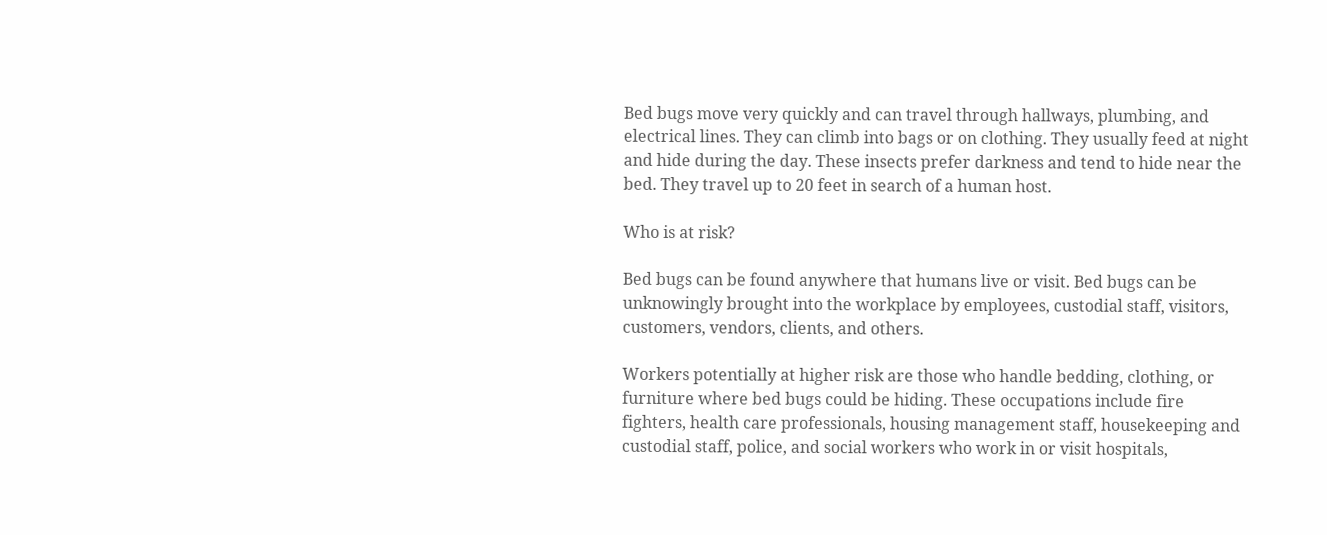Bed bugs move very quickly and can travel through hallways, plumbing, and electrical lines. They can climb into bags or on clothing. They usually feed at night and hide during the day. These insects prefer darkness and tend to hide near the bed. They travel up to 20 feet in search of a human host.

Who is at risk?

Bed bugs can be found anywhere that humans live or visit. Bed bugs can be unknowingly brought into the workplace by employees, custodial staff, visitors, customers, vendors, clients, and others.

Workers potentially at higher risk are those who handle bedding, clothing, or furniture where bed bugs could be hiding. These occupations include fire fighters, health care professionals, housing management staff, housekeeping and custodial staff, police, and social workers who work in or visit hospitals,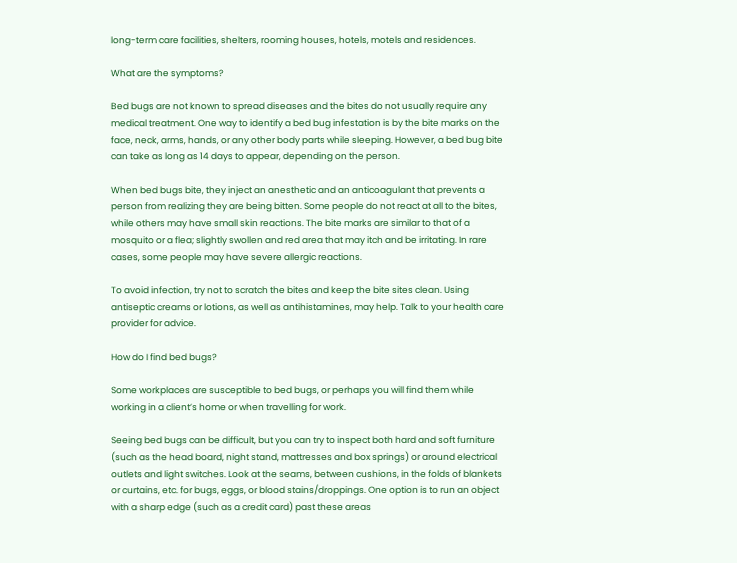long-term care facilities, shelters, rooming houses, hotels, motels and residences.

What are the symptoms?

Bed bugs are not known to spread diseases and the bites do not usually require any medical treatment. One way to identify a bed bug infestation is by the bite marks on the face, neck, arms, hands, or any other body parts while sleeping. However, a bed bug bite can take as long as 14 days to appear, depending on the person.

When bed bugs bite, they inject an anesthetic and an anticoagulant that prevents a person from realizing they are being bitten. Some people do not react at all to the bites, while others may have small skin reactions. The bite marks are similar to that of a mosquito or a flea; slightly swollen and red area that may itch and be irritating. In rare cases, some people may have severe allergic reactions.

To avoid infection, try not to scratch the bites and keep the bite sites clean. Using antiseptic creams or lotions, as well as antihistamines, may help. Talk to your health care provider for advice.

How do I find bed bugs?

Some workplaces are susceptible to bed bugs, or perhaps you will find them while working in a client’s home or when travelling for work.

Seeing bed bugs can be difficult, but you can try to inspect both hard and soft furniture (such as the head board, night stand, mattresses and box springs) or around electrical outlets and light switches. Look at the seams, between cushions, in the folds of blankets or curtains, etc. for bugs, eggs, or blood stains/droppings. One option is to run an object with a sharp edge (such as a credit card) past these areas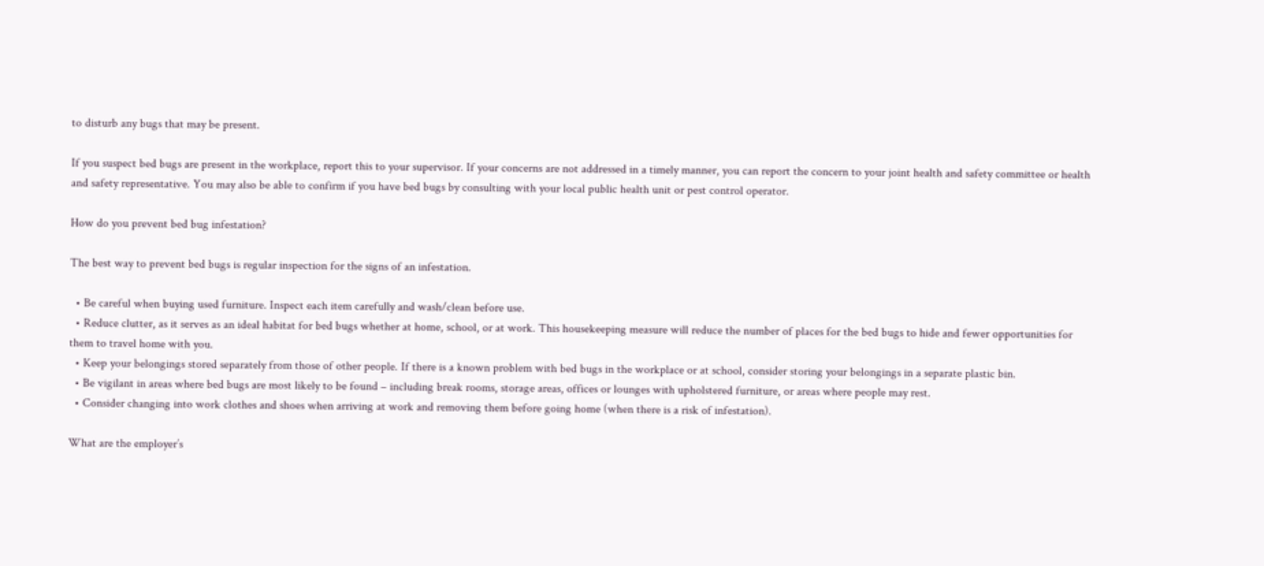to disturb any bugs that may be present.

If you suspect bed bugs are present in the workplace, report this to your supervisor. If your concerns are not addressed in a timely manner, you can report the concern to your joint health and safety committee or health and safety representative. You may also be able to confirm if you have bed bugs by consulting with your local public health unit or pest control operator.

How do you prevent bed bug infestation?

The best way to prevent bed bugs is regular inspection for the signs of an infestation.

  • Be careful when buying used furniture. Inspect each item carefully and wash/clean before use.
  • Reduce clutter, as it serves as an ideal habitat for bed bugs whether at home, school, or at work. This housekeeping measure will reduce the number of places for the bed bugs to hide and fewer opportunities for them to travel home with you.
  • Keep your belongings stored separately from those of other people. If there is a known problem with bed bugs in the workplace or at school, consider storing your belongings in a separate plastic bin.
  • Be vigilant in areas where bed bugs are most likely to be found – including break rooms, storage areas, offices or lounges with upholstered furniture, or areas where people may rest.
  • Consider changing into work clothes and shoes when arriving at work and removing them before going home (when there is a risk of infestation).

What are the employer’s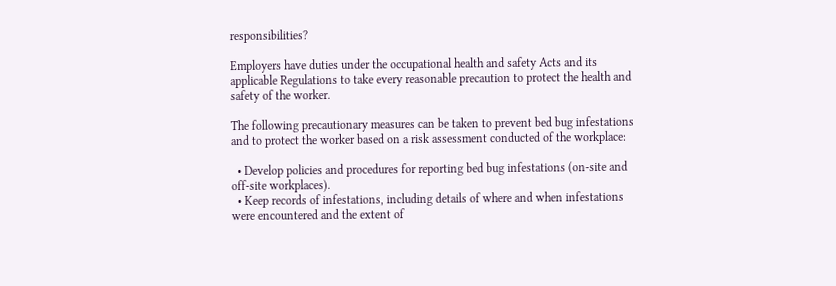responsibilities?

Employers have duties under the occupational health and safety Acts and its applicable Regulations to take every reasonable precaution to protect the health and safety of the worker.

The following precautionary measures can be taken to prevent bed bug infestations and to protect the worker based on a risk assessment conducted of the workplace:

  • Develop policies and procedures for reporting bed bug infestations (on-site and off-site workplaces).
  • Keep records of infestations, including details of where and when infestations were encountered and the extent of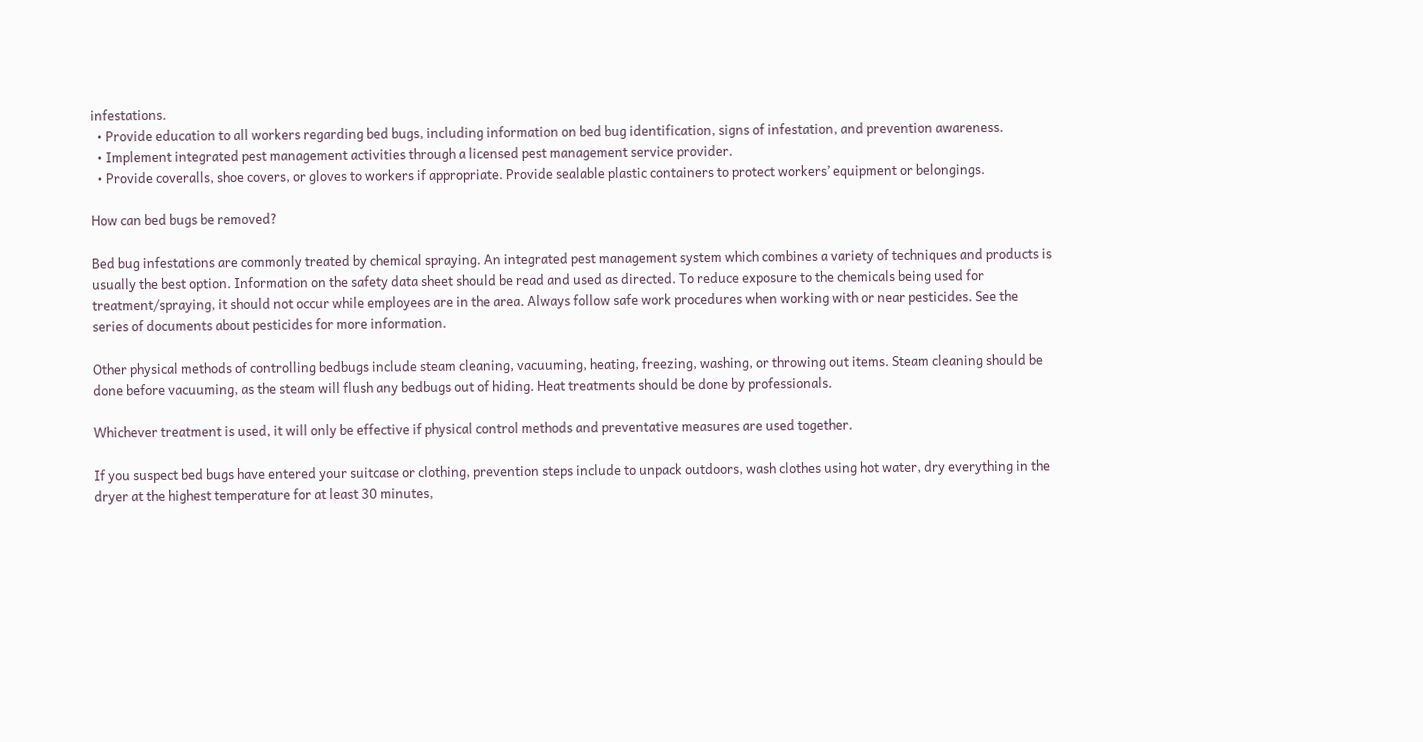infestations.
  • Provide education to all workers regarding bed bugs, including information on bed bug identification, signs of infestation, and prevention awareness.
  • Implement integrated pest management activities through a licensed pest management service provider.
  • Provide coveralls, shoe covers, or gloves to workers if appropriate. Provide sealable plastic containers to protect workers’ equipment or belongings.

How can bed bugs be removed?

Bed bug infestations are commonly treated by chemical spraying. An integrated pest management system which combines a variety of techniques and products is usually the best option. Information on the safety data sheet should be read and used as directed. To reduce exposure to the chemicals being used for treatment/spraying, it should not occur while employees are in the area. Always follow safe work procedures when working with or near pesticides. See the series of documents about pesticides for more information.

Other physical methods of controlling bedbugs include steam cleaning, vacuuming, heating, freezing, washing, or throwing out items. Steam cleaning should be done before vacuuming, as the steam will flush any bedbugs out of hiding. Heat treatments should be done by professionals.

Whichever treatment is used, it will only be effective if physical control methods and preventative measures are used together.

If you suspect bed bugs have entered your suitcase or clothing, prevention steps include to unpack outdoors, wash clothes using hot water, dry everything in the dryer at the highest temperature for at least 30 minutes,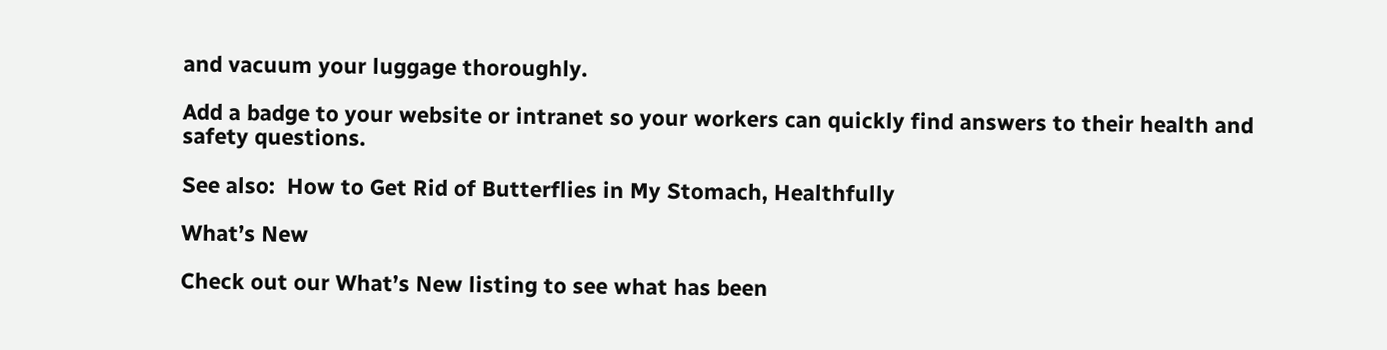and vacuum your luggage thoroughly.

Add a badge to your website or intranet so your workers can quickly find answers to their health and safety questions.

See also:  How to Get Rid of Butterflies in My Stomach, Healthfully

What’s New

Check out our What’s New listing to see what has been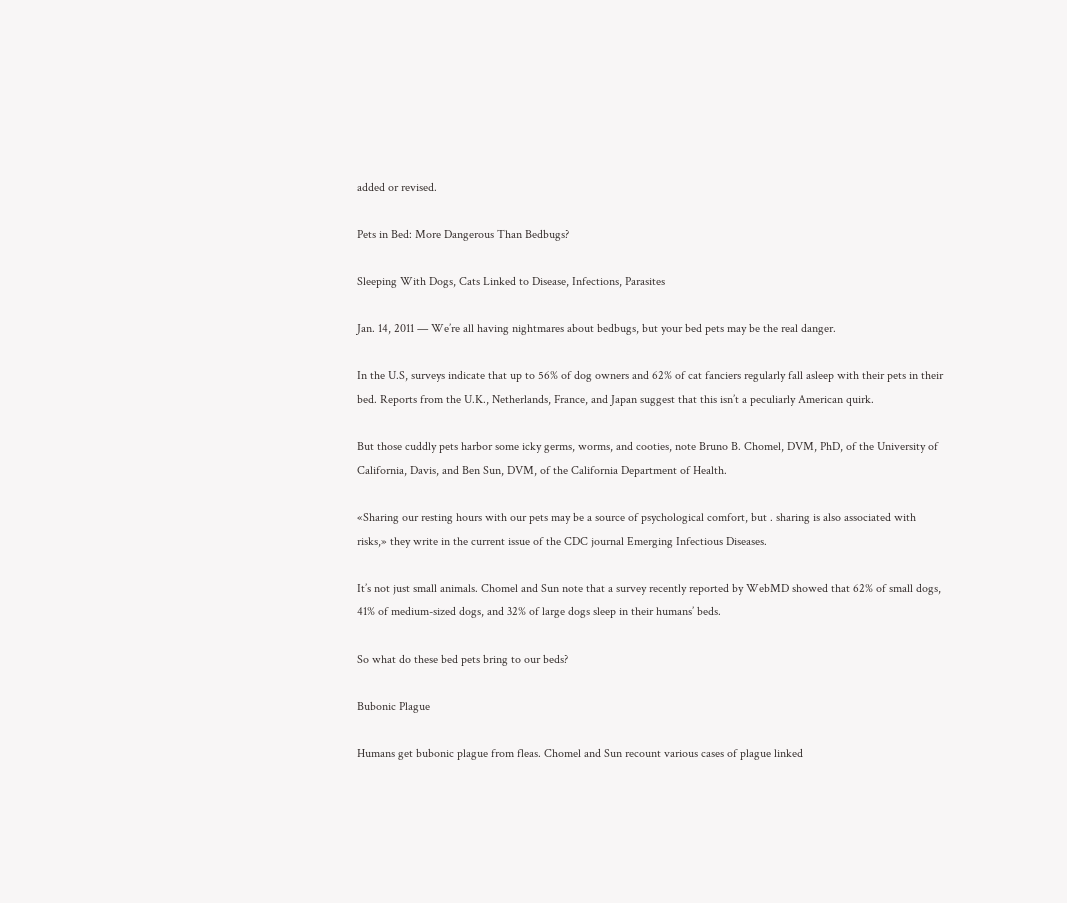added or revised.

Pets in Bed: More Dangerous Than Bedbugs?

Sleeping With Dogs, Cats Linked to Disease, Infections, Parasites

Jan. 14, 2011 — We’re all having nightmares about bedbugs, but your bed pets may be the real danger.

In the U.S, surveys indicate that up to 56% of dog owners and 62% of cat fanciers regularly fall asleep with their pets in their bed. Reports from the U.K., Netherlands, France, and Japan suggest that this isn’t a peculiarly American quirk.

But those cuddly pets harbor some icky germs, worms, and cooties, note Bruno B. Chomel, DVM, PhD, of the University of California, Davis, and Ben Sun, DVM, of the California Department of Health.

«Sharing our resting hours with our pets may be a source of psychological comfort, but . sharing is also associated with risks,» they write in the current issue of the CDC journal Emerging Infectious Diseases.

It’s not just small animals. Chomel and Sun note that a survey recently reported by WebMD showed that 62% of small dogs, 41% of medium-sized dogs, and 32% of large dogs sleep in their humans’ beds.

So what do these bed pets bring to our beds?

Bubonic Plague

Humans get bubonic plague from fleas. Chomel and Sun recount various cases of plague linked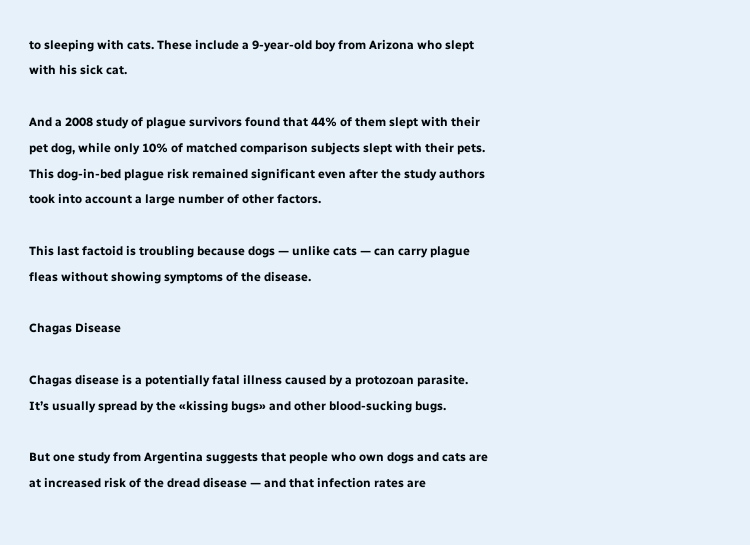to sleeping with cats. These include a 9-year-old boy from Arizona who slept with his sick cat.

And a 2008 study of plague survivors found that 44% of them slept with their pet dog, while only 10% of matched comparison subjects slept with their pets. This dog-in-bed plague risk remained significant even after the study authors took into account a large number of other factors.

This last factoid is troubling because dogs — unlike cats — can carry plague fleas without showing symptoms of the disease.

Chagas Disease

Chagas disease is a potentially fatal illness caused by a protozoan parasite. It’s usually spread by the «kissing bugs» and other blood-sucking bugs.

But one study from Argentina suggests that people who own dogs and cats are at increased risk of the dread disease — and that infection rates are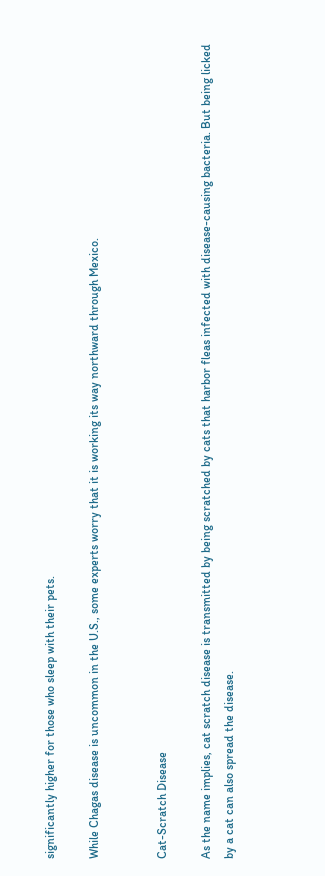significantly higher for those who sleep with their pets.

While Chagas disease is uncommon in the U.S., some experts worry that it is working its way northward through Mexico.


Cat-Scratch Disease

As the name implies, cat scratch disease is transmitted by being scratched by cats that harbor fleas infected with disease-causing bacteria. But being licked by a cat can also spread the disease.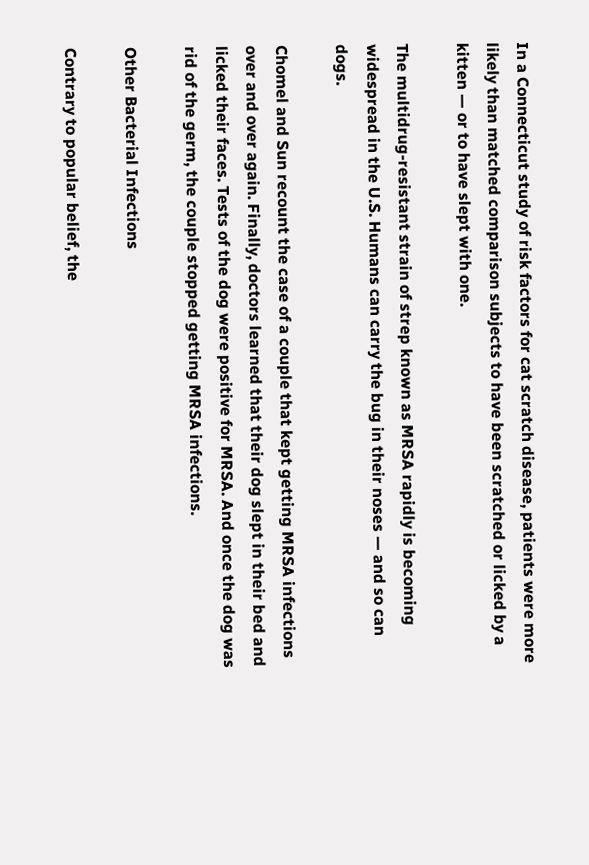In a Connecticut study of risk factors for cat scratch disease, patients were more likely than matched comparison subjects to have been scratched or licked by a kitten — or to have slept with one.

The multidrug-resistant strain of strep known as MRSA rapidly is becoming widespread in the U.S. Humans can carry the bug in their noses — and so can dogs.

Chomel and Sun recount the case of a couple that kept getting MRSA infections over and over again. Finally, doctors learned that their dog slept in their bed and licked their faces. Tests of the dog were positive for MRSA. And once the dog was rid of the germ, the couple stopped getting MRSA infections.

Other Bacterial Infections

Contrary to popular belief, the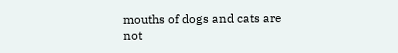mouths of dogs and cats are not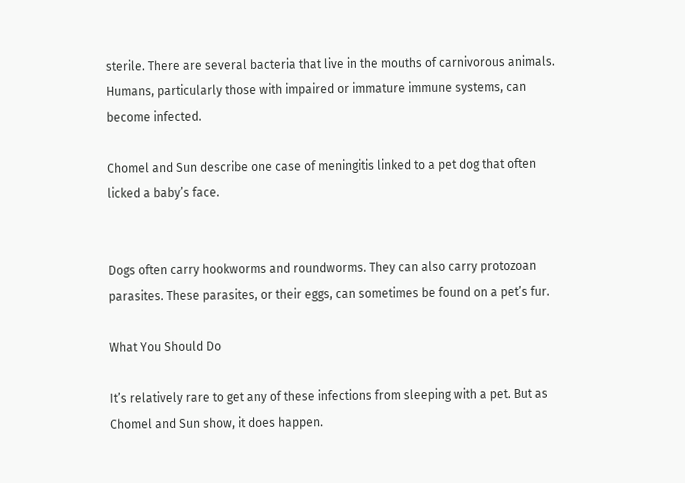sterile. There are several bacteria that live in the mouths of carnivorous animals. Humans, particularly those with impaired or immature immune systems, can become infected.

Chomel and Sun describe one case of meningitis linked to a pet dog that often licked a baby’s face.


Dogs often carry hookworms and roundworms. They can also carry protozoan parasites. These parasites, or their eggs, can sometimes be found on a pet’s fur.

What You Should Do

It’s relatively rare to get any of these infections from sleeping with a pet. But as Chomel and Sun show, it does happen.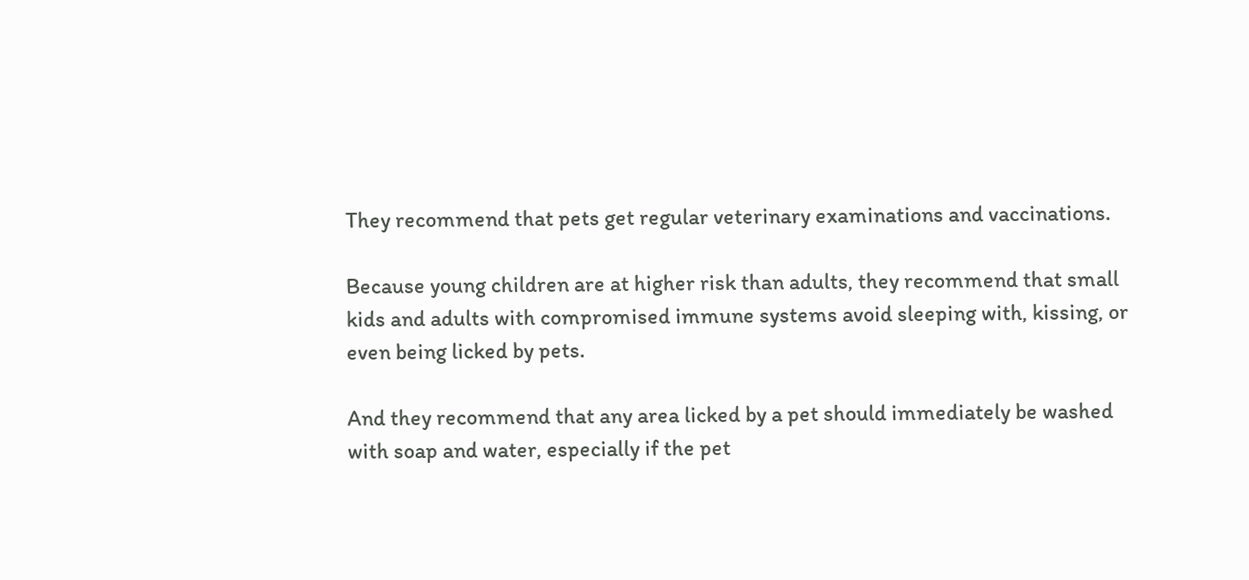They recommend that pets get regular veterinary examinations and vaccinations.

Because young children are at higher risk than adults, they recommend that small kids and adults with compromised immune systems avoid sleeping with, kissing, or even being licked by pets.

And they recommend that any area licked by a pet should immediately be washed with soap and water, especially if the pet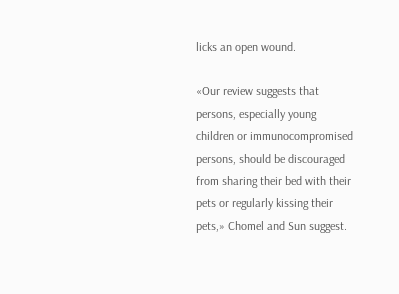licks an open wound.

«Our review suggests that persons, especially young children or immunocompromised persons, should be discouraged from sharing their bed with their pets or regularly kissing their pets,» Chomel and Sun suggest.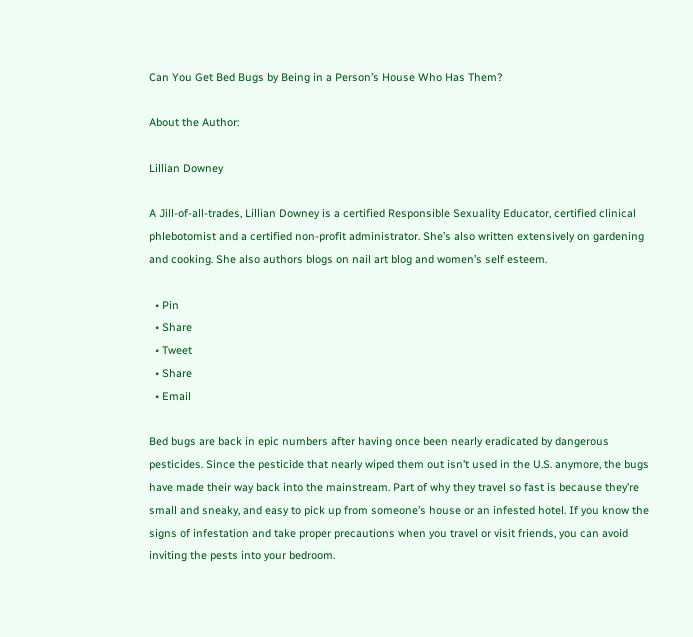Can You Get Bed Bugs by Being in a Person’s House Who Has Them?

About the Author:

Lillian Downey

A Jill-of-all-trades, Lillian Downey is a certified Responsible Sexuality Educator, certified clinical phlebotomist and a certified non-profit administrator. She’s also written extensively on gardening and cooking. She also authors blogs on nail art blog and women’s self esteem.

  • Pin
  • Share
  • Tweet
  • Share
  • Email

Bed bugs are back in epic numbers after having once been nearly eradicated by dangerous pesticides. Since the pesticide that nearly wiped them out isn’t used in the U.S. anymore, the bugs have made their way back into the mainstream. Part of why they travel so fast is because they’re small and sneaky, and easy to pick up from someone’s house or an infested hotel. If you know the signs of infestation and take proper precautions when you travel or visit friends, you can avoid inviting the pests into your bedroom.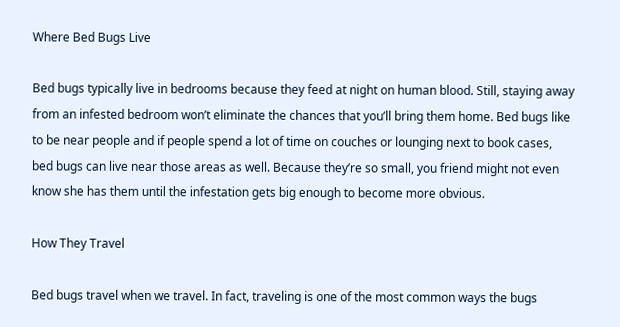Where Bed Bugs Live

Bed bugs typically live in bedrooms because they feed at night on human blood. Still, staying away from an infested bedroom won’t eliminate the chances that you’ll bring them home. Bed bugs like to be near people and if people spend a lot of time on couches or lounging next to book cases, bed bugs can live near those areas as well. Because they’re so small, you friend might not even know she has them until the infestation gets big enough to become more obvious.

How They Travel

Bed bugs travel when we travel. In fact, traveling is one of the most common ways the bugs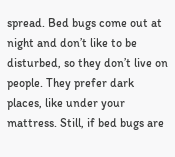spread. Bed bugs come out at night and don’t like to be disturbed, so they don’t live on people. They prefer dark places, like under your mattress. Still, if bed bugs are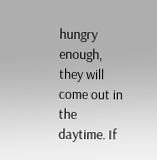hungry enough, they will come out in the daytime. If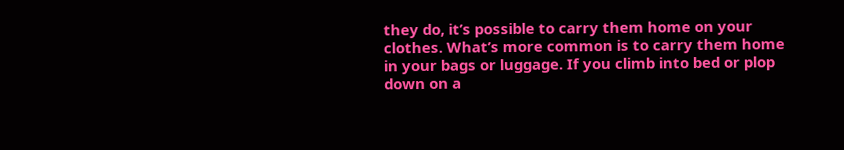they do, it’s possible to carry them home on your clothes. What’s more common is to carry them home in your bags or luggage. If you climb into bed or plop down on a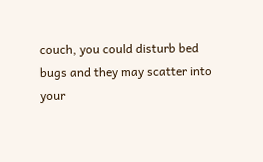couch, you could disturb bed bugs and they may scatter into your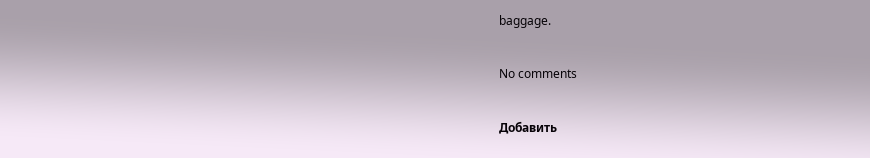baggage.

No comments

Добавить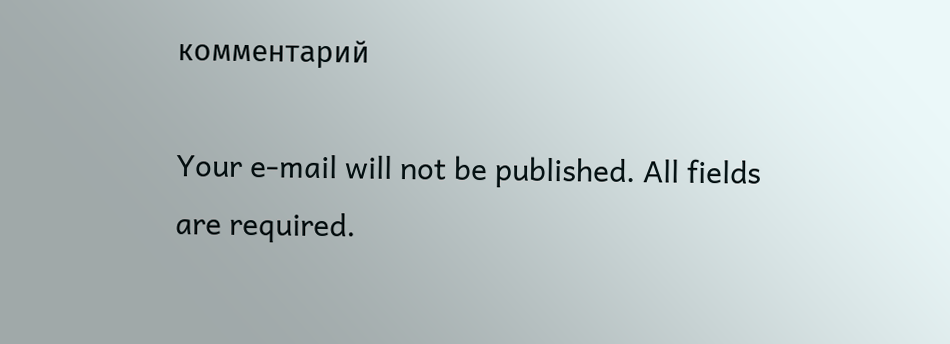комментарий

Your e-mail will not be published. All fields are required.